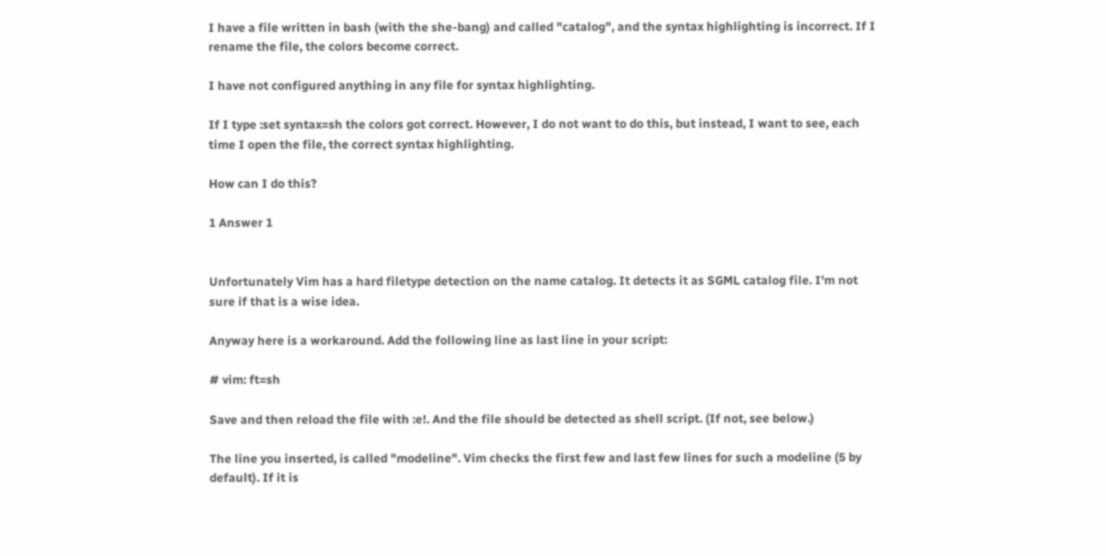I have a file written in bash (with the she-bang) and called "catalog", and the syntax highlighting is incorrect. If I rename the file, the colors become correct.

I have not configured anything in any file for syntax highlighting.

If I type :set syntax=sh the colors got correct. However, I do not want to do this, but instead, I want to see, each time I open the file, the correct syntax highlighting.

How can I do this?

1 Answer 1


Unfortunately Vim has a hard filetype detection on the name catalog. It detects it as SGML catalog file. I'm not sure if that is a wise idea.

Anyway here is a workaround. Add the following line as last line in your script:

# vim: ft=sh

Save and then reload the file with :e!. And the file should be detected as shell script. (If not, see below.)

The line you inserted, is called "modeline". Vim checks the first few and last few lines for such a modeline (5 by default). If it is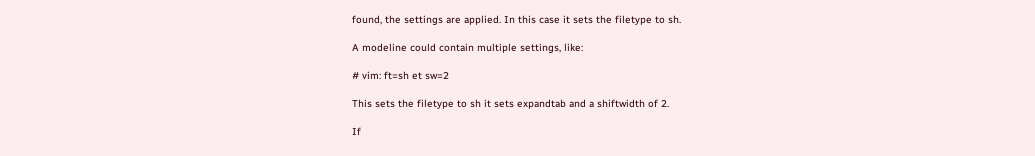found, the settings are applied. In this case it sets the filetype to sh.

A modeline could contain multiple settings, like:

# vim: ft=sh et sw=2

This sets the filetype to sh it sets expandtab and a shiftwidth of 2.

If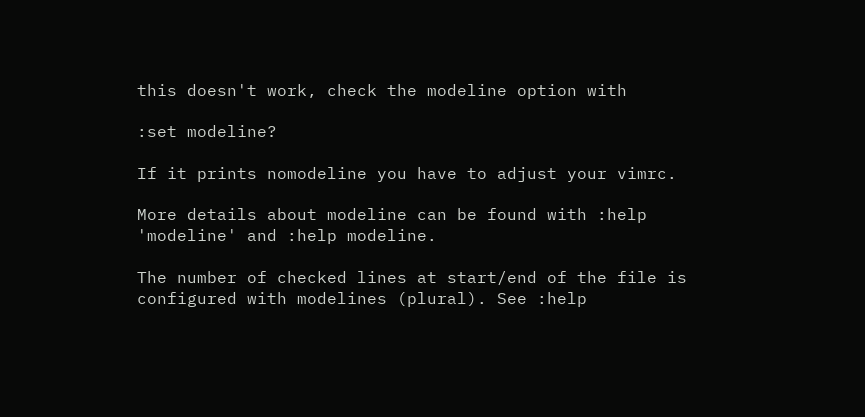this doesn't work, check the modeline option with

:set modeline?

If it prints nomodeline you have to adjust your vimrc.

More details about modeline can be found with :help 'modeline' and :help modeline.

The number of checked lines at start/end of the file is configured with modelines (plural). See :help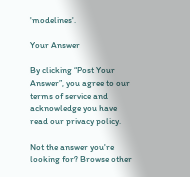'modelines'.

Your Answer

By clicking “Post Your Answer”, you agree to our terms of service and acknowledge you have read our privacy policy.

Not the answer you're looking for? Browse other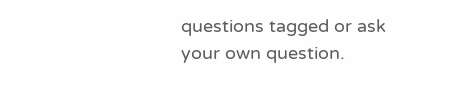questions tagged or ask your own question.